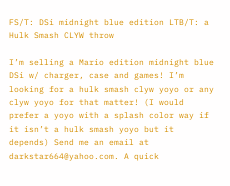FS/T: DSi midnight blue edition LTB/T: a Hulk Smash CLYW throw

I’m selling a Mario edition midnight blue DSi w/ charger, case and games! I’m looking for a hulk smash clyw yoyo or any clyw yoyo for that matter! (I would prefer a yoyo with a splash color way if it isn’t a hulk smash yoyo but it depends) Send me an email at darkstar664@yahoo.com. A quick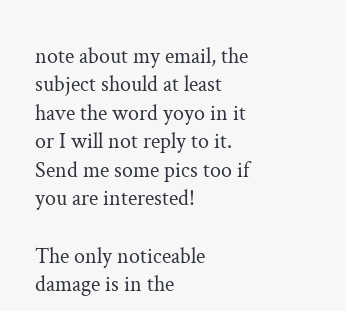note about my email, the subject should at least have the word yoyo in it or I will not reply to it. Send me some pics too if you are interested!

The only noticeable damage is in the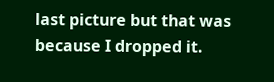last picture but that was because I dropped it.